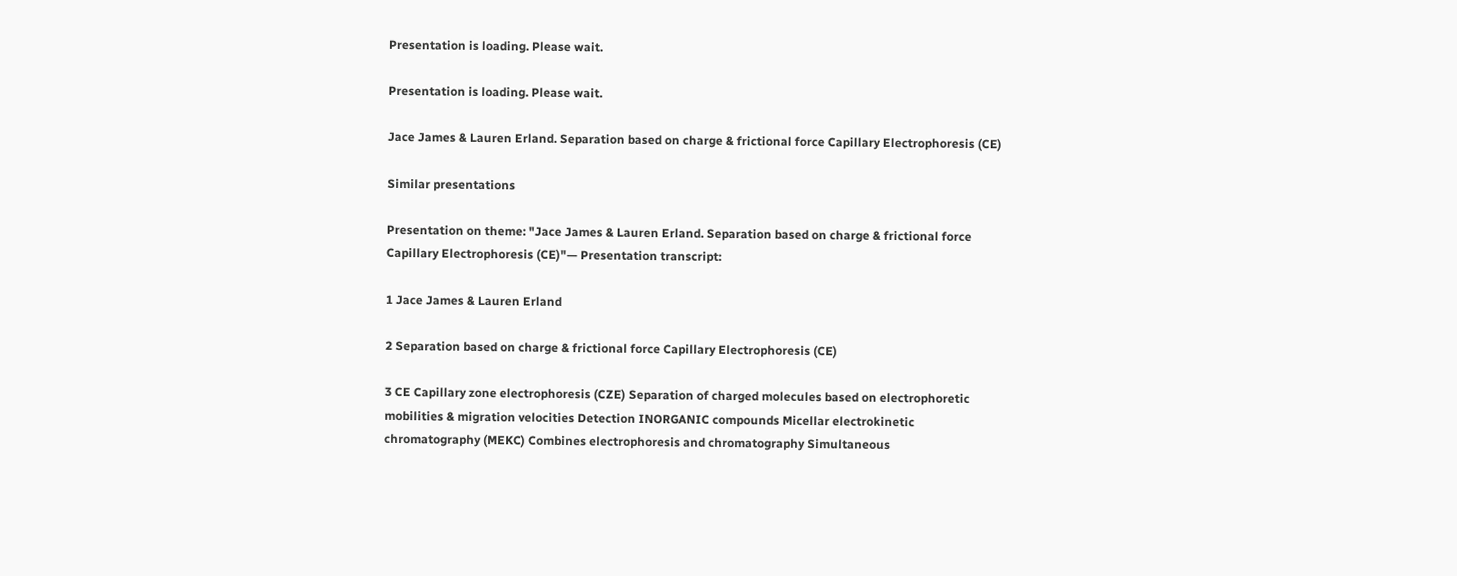Presentation is loading. Please wait.

Presentation is loading. Please wait.

Jace James & Lauren Erland. Separation based on charge & frictional force Capillary Electrophoresis (CE)

Similar presentations

Presentation on theme: "Jace James & Lauren Erland. Separation based on charge & frictional force Capillary Electrophoresis (CE)"— Presentation transcript:

1 Jace James & Lauren Erland

2 Separation based on charge & frictional force Capillary Electrophoresis (CE)

3 CE Capillary zone electrophoresis (CZE) Separation of charged molecules based on electrophoretic mobilities & migration velocities Detection INORGANIC compounds Micellar electrokinetic chromatography (MEKC) Combines electrophoresis and chromatography Simultaneous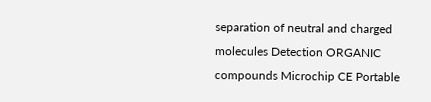separation of neutral and charged molecules Detection ORGANIC compounds Microchip CE Portable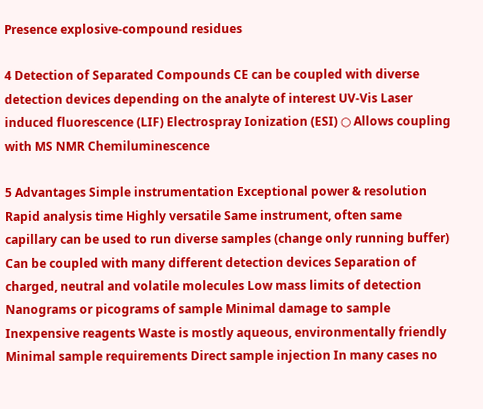Presence explosive-compound residues

4 Detection of Separated Compounds CE can be coupled with diverse detection devices depending on the analyte of interest UV-Vis Laser induced fluorescence (LIF) Electrospray Ionization (ESI) ○ Allows coupling with MS NMR Chemiluminescence

5 Advantages Simple instrumentation Exceptional power & resolution Rapid analysis time Highly versatile Same instrument, often same capillary can be used to run diverse samples (change only running buffer) Can be coupled with many different detection devices Separation of charged, neutral and volatile molecules Low mass limits of detection Nanograms or picograms of sample Minimal damage to sample Inexpensive reagents Waste is mostly aqueous, environmentally friendly Minimal sample requirements Direct sample injection In many cases no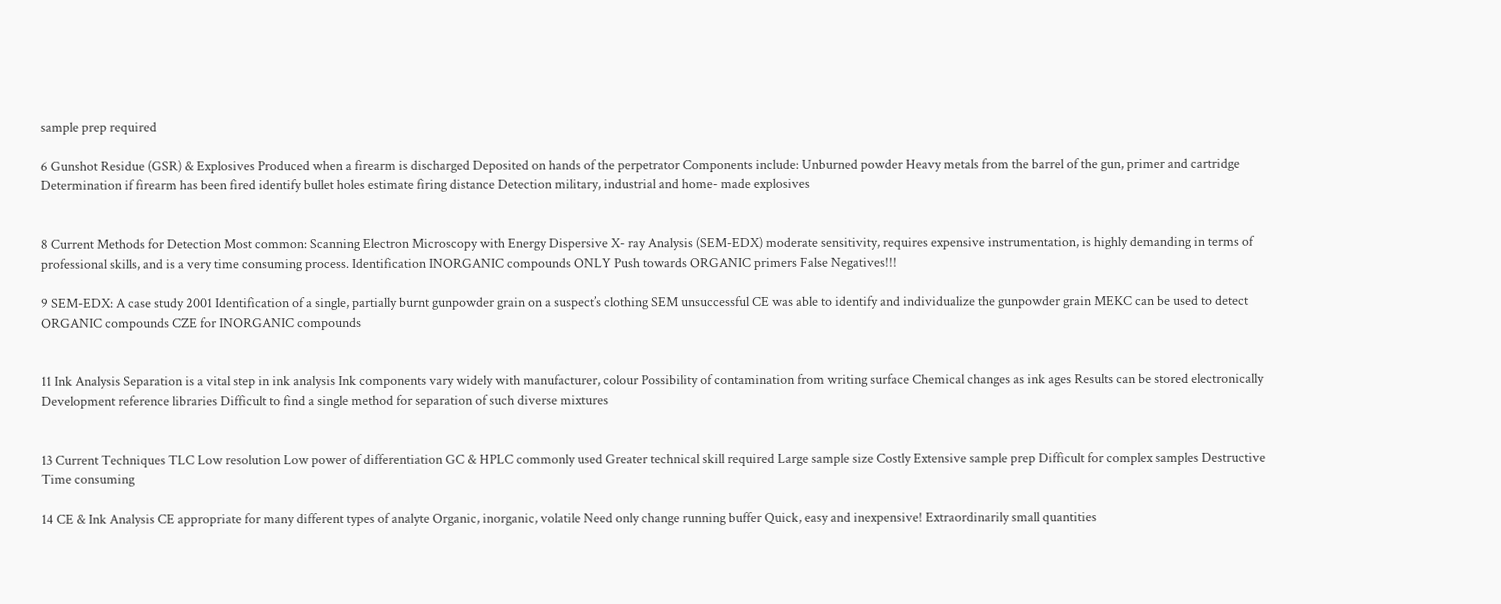sample prep required

6 Gunshot Residue (GSR) & Explosives Produced when a firearm is discharged Deposited on hands of the perpetrator Components include: Unburned powder Heavy metals from the barrel of the gun, primer and cartridge Determination if firearm has been fired identify bullet holes estimate firing distance Detection military, industrial and home- made explosives


8 Current Methods for Detection Most common: Scanning Electron Microscopy with Energy Dispersive X- ray Analysis (SEM-EDX) moderate sensitivity, requires expensive instrumentation, is highly demanding in terms of professional skills, and is a very time consuming process. Identification INORGANIC compounds ONLY Push towards ORGANIC primers False Negatives!!!

9 SEM-EDX: A case study 2001 Identification of a single, partially burnt gunpowder grain on a suspect’s clothing SEM unsuccessful CE was able to identify and individualize the gunpowder grain MEKC can be used to detect ORGANIC compounds CZE for INORGANIC compounds


11 Ink Analysis Separation is a vital step in ink analysis Ink components vary widely with manufacturer, colour Possibility of contamination from writing surface Chemical changes as ink ages Results can be stored electronically Development reference libraries Difficult to find a single method for separation of such diverse mixtures


13 Current Techniques TLC Low resolution Low power of differentiation GC & HPLC commonly used Greater technical skill required Large sample size Costly Extensive sample prep Difficult for complex samples Destructive Time consuming

14 CE & Ink Analysis CE appropriate for many different types of analyte Organic, inorganic, volatile Need only change running buffer Quick, easy and inexpensive! Extraordinarily small quantities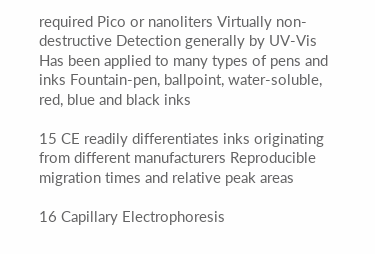required Pico or nanoliters Virtually non-destructive Detection generally by UV-Vis Has been applied to many types of pens and inks Fountain-pen, ballpoint, water-soluble, red, blue and black inks

15 CE readily differentiates inks originating from different manufacturers Reproducible migration times and relative peak areas

16 Capillary Electrophoresis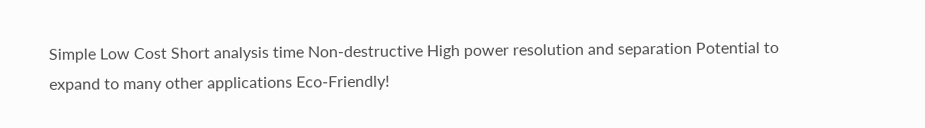Simple Low Cost Short analysis time Non-destructive High power resolution and separation Potential to expand to many other applications Eco-Friendly!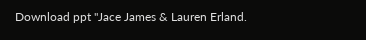Download ppt "Jace James & Lauren Erland.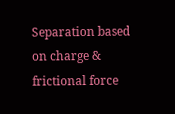Separation based on charge & frictional force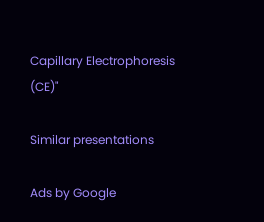Capillary Electrophoresis (CE)"

Similar presentations

Ads by Google